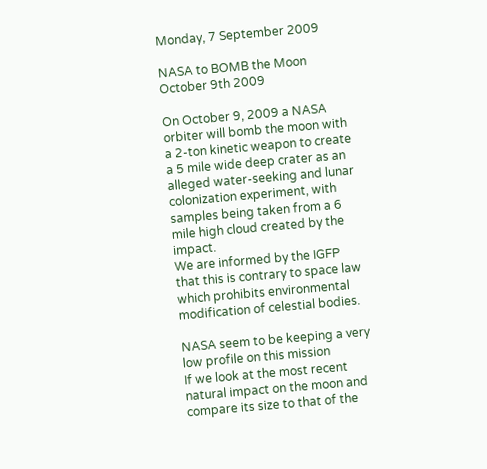Monday, 7 September 2009

NASA to BOMB the Moon October 9th 2009

On October 9, 2009 a NASA orbiter will bomb the moon with a 2-ton kinetic weapon to create a 5 mile wide deep crater as an alleged water-seeking and lunar colonization experiment, with samples being taken from a 6 mile high cloud created by the impact.
We are informed by the IGFP that this is contrary to space law which prohibits environmental modification of celestial bodies.

NASA seem to be keeping a very low profile on this mission
If we look at the most recent natural impact on the moon and compare its size to that of the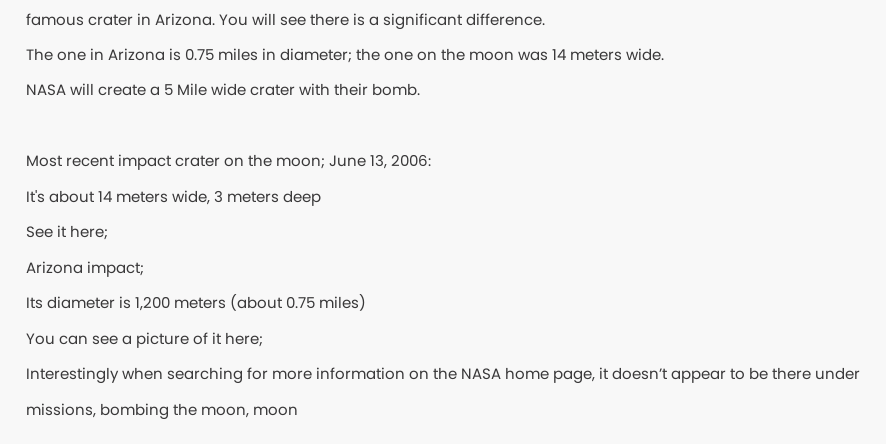famous crater in Arizona. You will see there is a significant difference.
The one in Arizona is 0.75 miles in diameter; the one on the moon was 14 meters wide.
NASA will create a 5 Mile wide crater with their bomb.

Most recent impact crater on the moon; June 13, 2006:
It's about 14 meters wide, 3 meters deep
See it here;
Arizona impact;
Its diameter is 1,200 meters (about 0.75 miles)
You can see a picture of it here;
Interestingly when searching for more information on the NASA home page, it doesn’t appear to be there under missions, bombing the moon, moon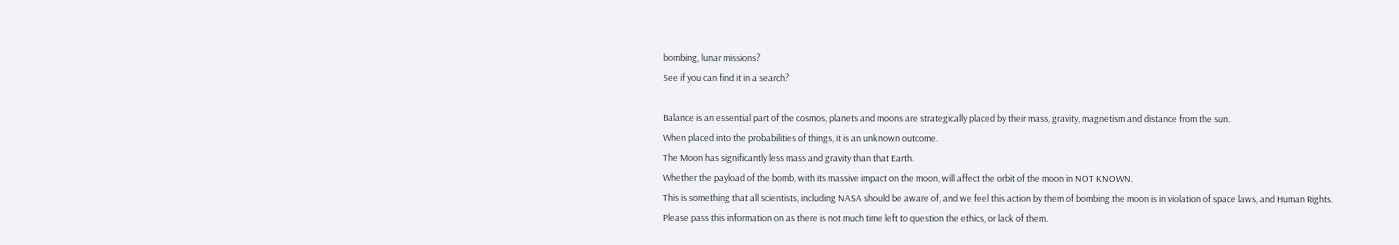bombing, lunar missions?
See if you can find it in a search?

Balance is an essential part of the cosmos, planets and moons are strategically placed by their mass, gravity, magnetism and distance from the sun.
When placed into the probabilities of things, it is an unknown outcome.
The Moon has significantly less mass and gravity than that Earth.
Whether the payload of the bomb, with its massive impact on the moon, will affect the orbit of the moon in NOT KNOWN.
This is something that all scientists, including NASA should be aware of, and we feel this action by them of bombing the moon is in violation of space laws, and Human Rights.
Please pass this information on as there is not much time left to question the ethics, or lack of them.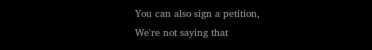You can also sign a petition,
We're not saying that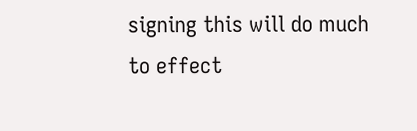signing this will do much to effect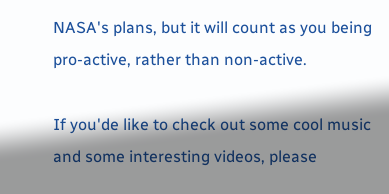NASA's plans, but it will count as you being pro-active, rather than non-active.

If you'de like to check out some cool music and some interesting videos, please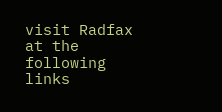visit Radfax at the following links